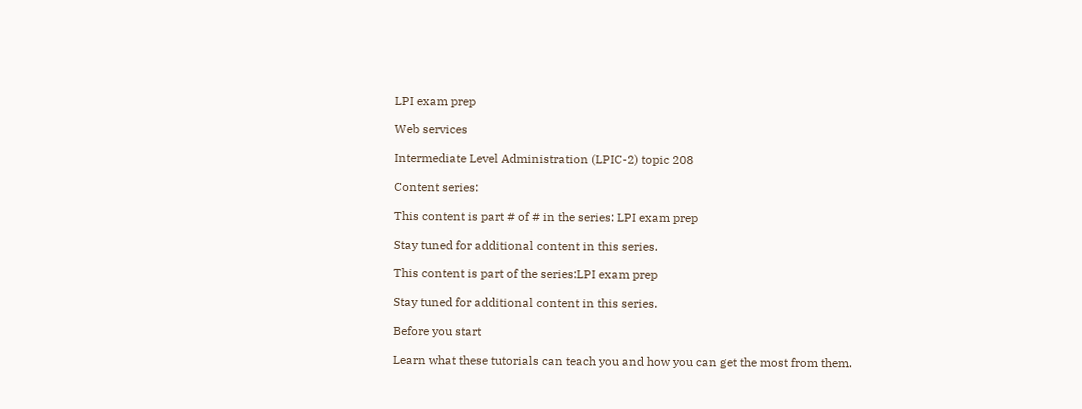LPI exam prep

Web services

Intermediate Level Administration (LPIC-2) topic 208

Content series:

This content is part # of # in the series: LPI exam prep

Stay tuned for additional content in this series.

This content is part of the series:LPI exam prep

Stay tuned for additional content in this series.

Before you start

Learn what these tutorials can teach you and how you can get the most from them.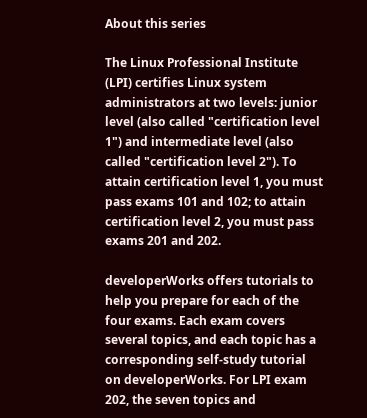About this series

The Linux Professional Institute (LPI) certifies Linux system administrators at two levels: junior level (also called "certification level 1") and intermediate level (also called "certification level 2"). To attain certification level 1, you must pass exams 101 and 102; to attain certification level 2, you must pass exams 201 and 202.

developerWorks offers tutorials to help you prepare for each of the four exams. Each exam covers several topics, and each topic has a corresponding self-study tutorial on developerWorks. For LPI exam 202, the seven topics and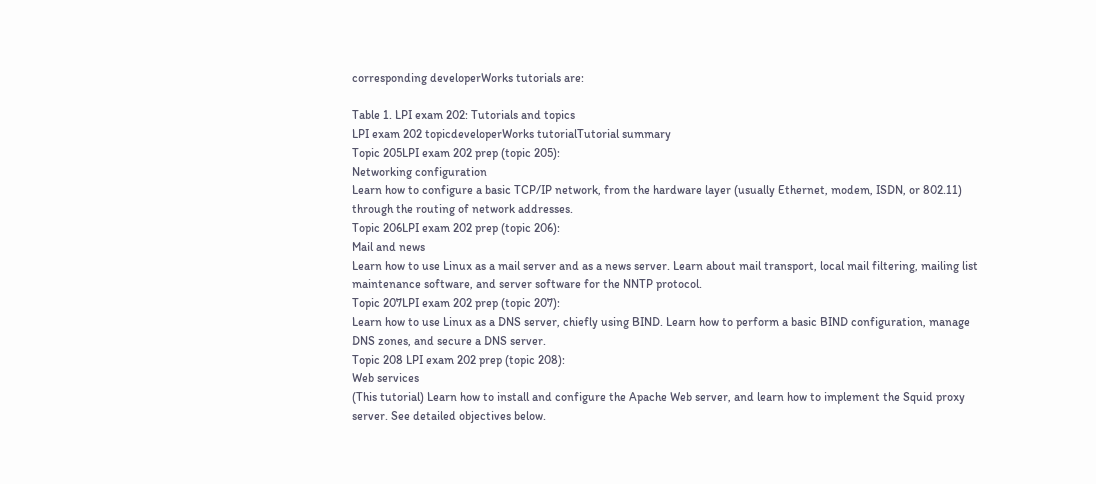corresponding developerWorks tutorials are:

Table 1. LPI exam 202: Tutorials and topics
LPI exam 202 topicdeveloperWorks tutorialTutorial summary
Topic 205LPI exam 202 prep (topic 205):
Networking configuration
Learn how to configure a basic TCP/IP network, from the hardware layer (usually Ethernet, modem, ISDN, or 802.11) through the routing of network addresses.
Topic 206LPI exam 202 prep (topic 206):
Mail and news
Learn how to use Linux as a mail server and as a news server. Learn about mail transport, local mail filtering, mailing list maintenance software, and server software for the NNTP protocol.
Topic 207LPI exam 202 prep (topic 207):
Learn how to use Linux as a DNS server, chiefly using BIND. Learn how to perform a basic BIND configuration, manage DNS zones, and secure a DNS server.
Topic 208 LPI exam 202 prep (topic 208):
Web services
(This tutorial) Learn how to install and configure the Apache Web server, and learn how to implement the Squid proxy server. See detailed objectives below.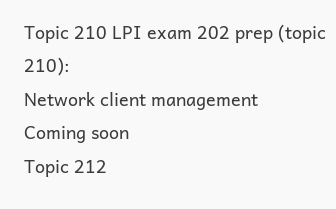Topic 210 LPI exam 202 prep (topic 210):
Network client management
Coming soon
Topic 212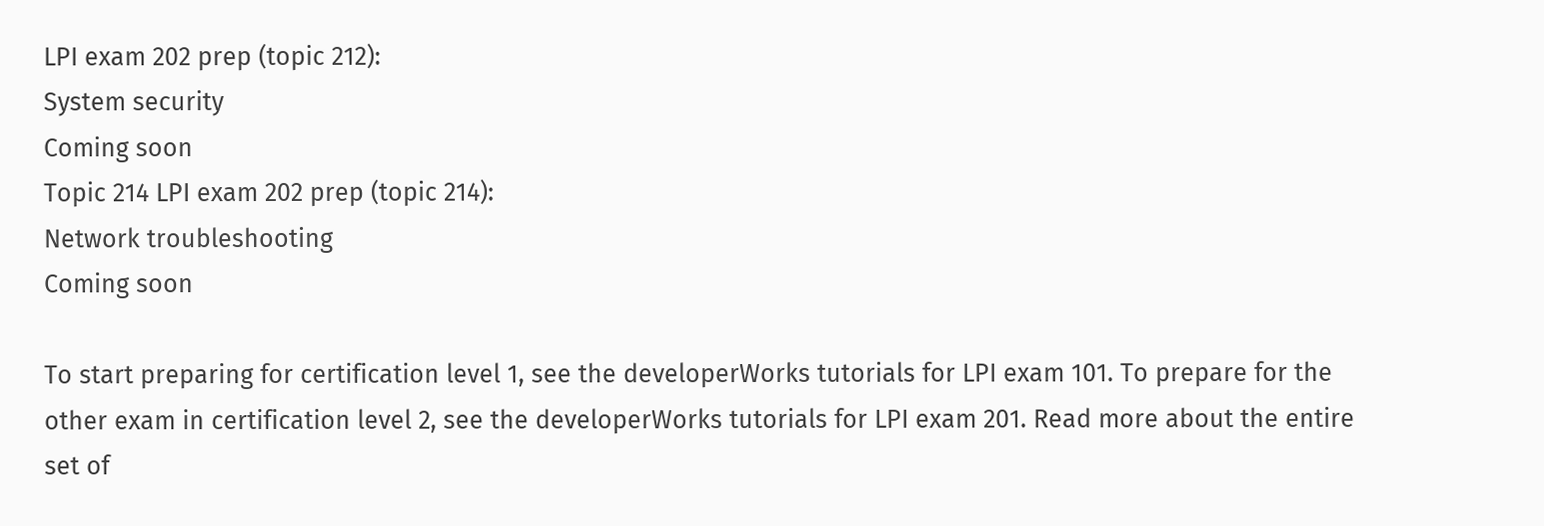LPI exam 202 prep (topic 212):
System security
Coming soon
Topic 214 LPI exam 202 prep (topic 214):
Network troubleshooting
Coming soon

To start preparing for certification level 1, see the developerWorks tutorials for LPI exam 101. To prepare for the other exam in certification level 2, see the developerWorks tutorials for LPI exam 201. Read more about the entire set of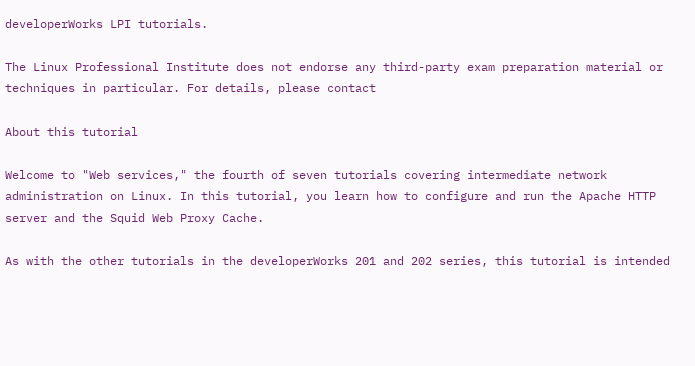developerWorks LPI tutorials.

The Linux Professional Institute does not endorse any third-party exam preparation material or techniques in particular. For details, please contact

About this tutorial

Welcome to "Web services," the fourth of seven tutorials covering intermediate network administration on Linux. In this tutorial, you learn how to configure and run the Apache HTTP server and the Squid Web Proxy Cache.

As with the other tutorials in the developerWorks 201 and 202 series, this tutorial is intended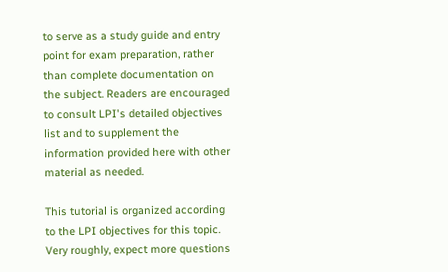to serve as a study guide and entry point for exam preparation, rather than complete documentation on the subject. Readers are encouraged to consult LPI's detailed objectives list and to supplement the information provided here with other material as needed.

This tutorial is organized according to the LPI objectives for this topic. Very roughly, expect more questions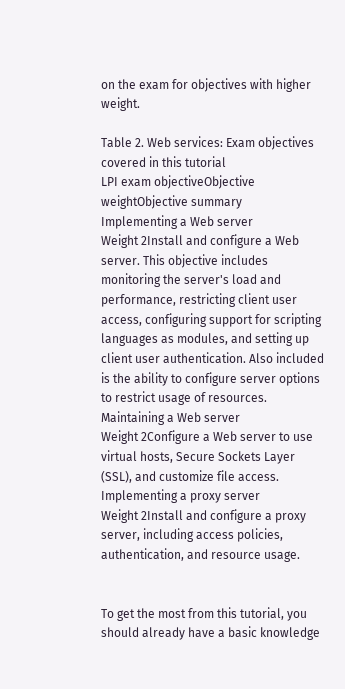on the exam for objectives with higher weight.

Table 2. Web services: Exam objectives covered in this tutorial
LPI exam objectiveObjective weightObjective summary
Implementing a Web server
Weight 2Install and configure a Web server. This objective includes monitoring the server's load and performance, restricting client user access, configuring support for scripting languages as modules, and setting up client user authentication. Also included is the ability to configure server options to restrict usage of resources.
Maintaining a Web server
Weight 2Configure a Web server to use virtual hosts, Secure Sockets Layer (SSL), and customize file access.
Implementing a proxy server
Weight 2Install and configure a proxy server, including access policies, authentication, and resource usage.


To get the most from this tutorial, you should already have a basic knowledge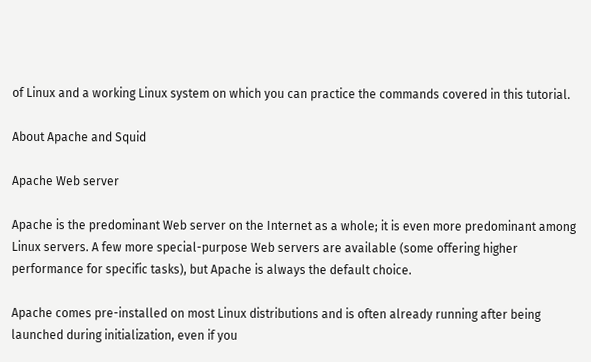of Linux and a working Linux system on which you can practice the commands covered in this tutorial.

About Apache and Squid

Apache Web server

Apache is the predominant Web server on the Internet as a whole; it is even more predominant among Linux servers. A few more special-purpose Web servers are available (some offering higher performance for specific tasks), but Apache is always the default choice.

Apache comes pre-installed on most Linux distributions and is often already running after being launched during initialization, even if you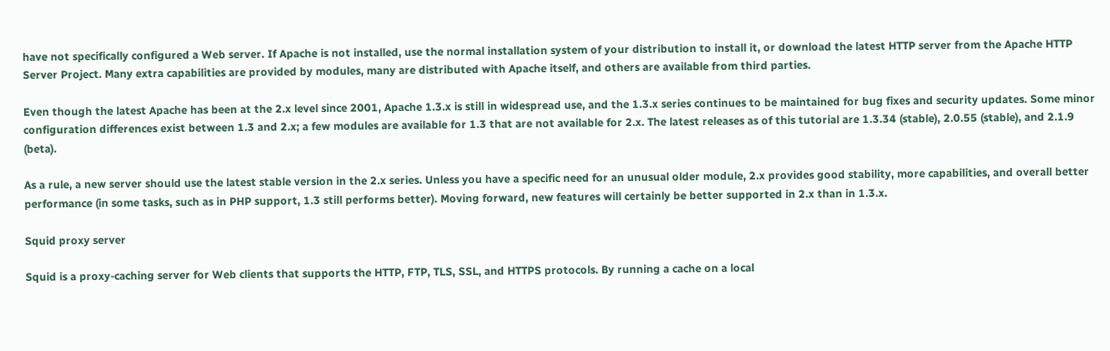have not specifically configured a Web server. If Apache is not installed, use the normal installation system of your distribution to install it, or download the latest HTTP server from the Apache HTTP Server Project. Many extra capabilities are provided by modules, many are distributed with Apache itself, and others are available from third parties.

Even though the latest Apache has been at the 2.x level since 2001, Apache 1.3.x is still in widespread use, and the 1.3.x series continues to be maintained for bug fixes and security updates. Some minor configuration differences exist between 1.3 and 2.x; a few modules are available for 1.3 that are not available for 2.x. The latest releases as of this tutorial are 1.3.34 (stable), 2.0.55 (stable), and 2.1.9 (beta).

As a rule, a new server should use the latest stable version in the 2.x series. Unless you have a specific need for an unusual older module, 2.x provides good stability, more capabilities, and overall better performance (in some tasks, such as in PHP support, 1.3 still performs better). Moving forward, new features will certainly be better supported in 2.x than in 1.3.x.

Squid proxy server

Squid is a proxy-caching server for Web clients that supports the HTTP, FTP, TLS, SSL, and HTTPS protocols. By running a cache on a local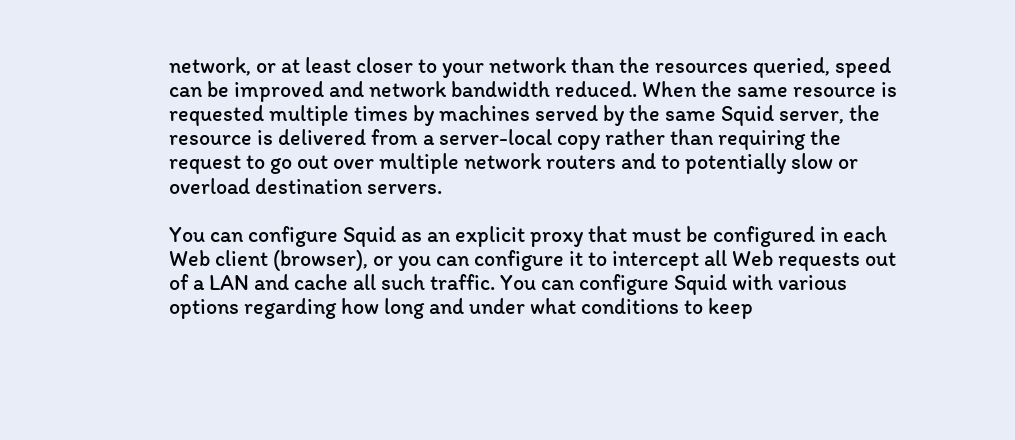network, or at least closer to your network than the resources queried, speed can be improved and network bandwidth reduced. When the same resource is requested multiple times by machines served by the same Squid server, the resource is delivered from a server-local copy rather than requiring the request to go out over multiple network routers and to potentially slow or overload destination servers.

You can configure Squid as an explicit proxy that must be configured in each Web client (browser), or you can configure it to intercept all Web requests out of a LAN and cache all such traffic. You can configure Squid with various options regarding how long and under what conditions to keep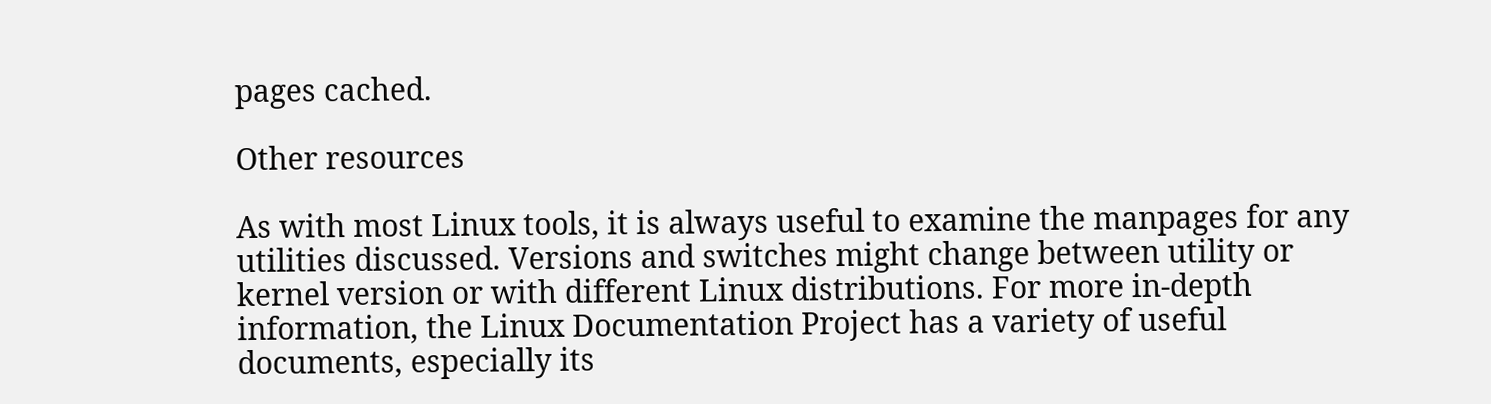pages cached.

Other resources

As with most Linux tools, it is always useful to examine the manpages for any utilities discussed. Versions and switches might change between utility or kernel version or with different Linux distributions. For more in-depth information, the Linux Documentation Project has a variety of useful documents, especially its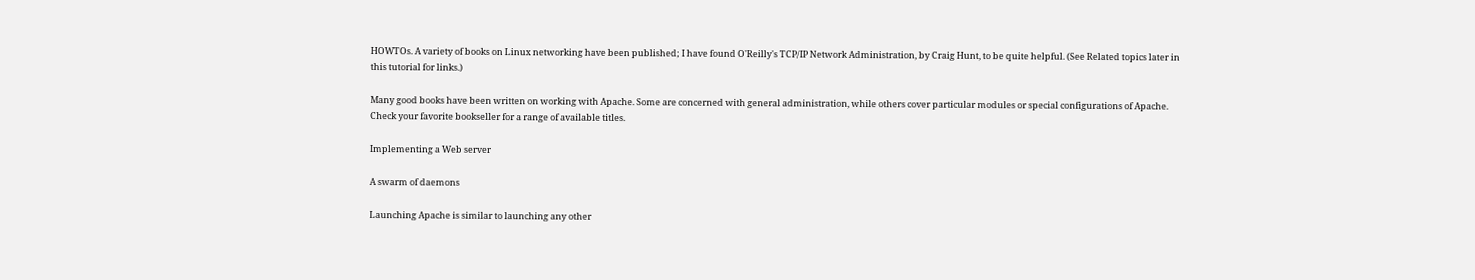HOWTOs. A variety of books on Linux networking have been published; I have found O'Reilly's TCP/IP Network Administration, by Craig Hunt, to be quite helpful. (See Related topics later in this tutorial for links.)

Many good books have been written on working with Apache. Some are concerned with general administration, while others cover particular modules or special configurations of Apache. Check your favorite bookseller for a range of available titles.

Implementing a Web server

A swarm of daemons

Launching Apache is similar to launching any other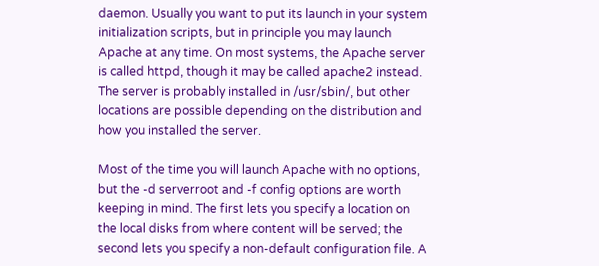daemon. Usually you want to put its launch in your system initialization scripts, but in principle you may launch Apache at any time. On most systems, the Apache server is called httpd, though it may be called apache2 instead. The server is probably installed in /usr/sbin/, but other locations are possible depending on the distribution and how you installed the server.

Most of the time you will launch Apache with no options, but the -d serverroot and -f config options are worth keeping in mind. The first lets you specify a location on the local disks from where content will be served; the second lets you specify a non-default configuration file. A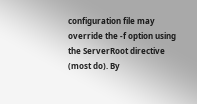configuration file may override the -f option using the ServerRoot directive (most do). By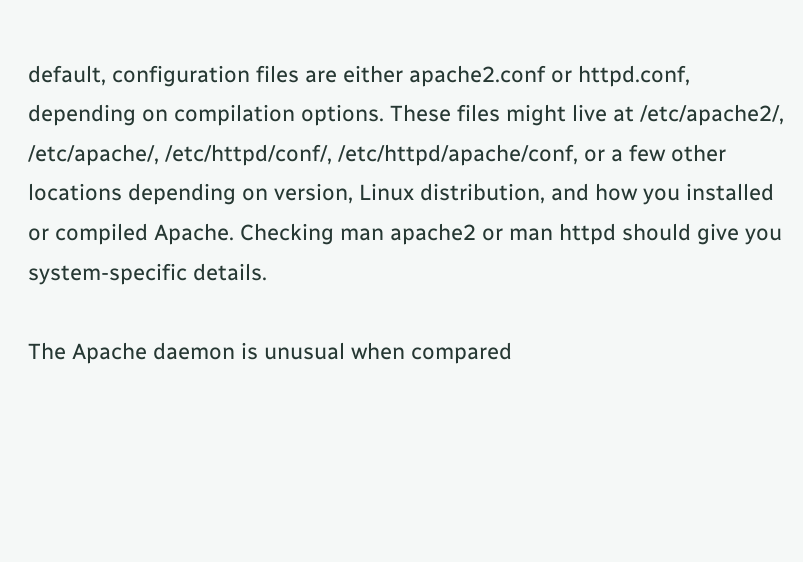default, configuration files are either apache2.conf or httpd.conf, depending on compilation options. These files might live at /etc/apache2/, /etc/apache/, /etc/httpd/conf/, /etc/httpd/apache/conf, or a few other locations depending on version, Linux distribution, and how you installed or compiled Apache. Checking man apache2 or man httpd should give you system-specific details.

The Apache daemon is unusual when compared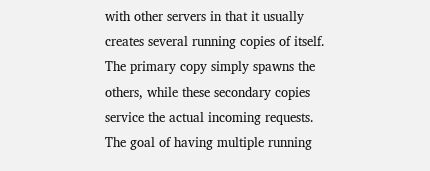with other servers in that it usually creates several running copies of itself. The primary copy simply spawns the others, while these secondary copies service the actual incoming requests. The goal of having multiple running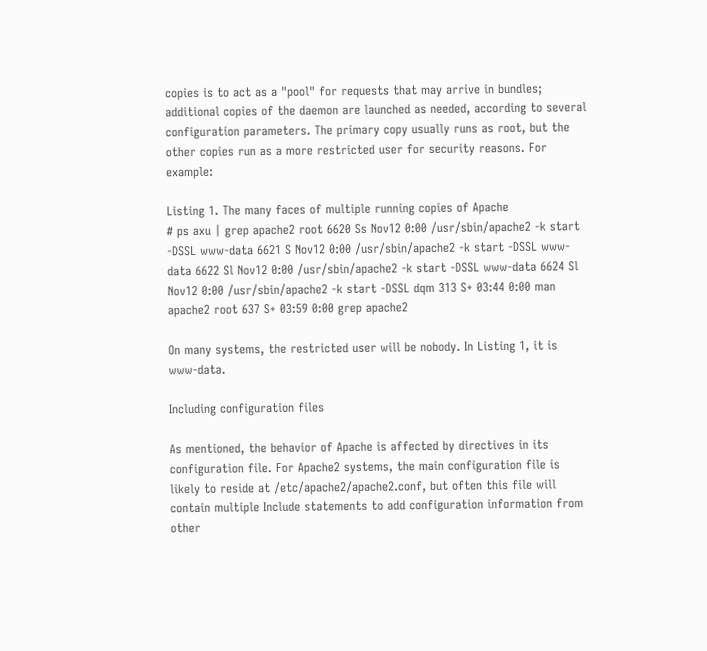copies is to act as a "pool" for requests that may arrive in bundles; additional copies of the daemon are launched as needed, according to several configuration parameters. The primary copy usually runs as root, but the other copies run as a more restricted user for security reasons. For example:

Listing 1. The many faces of multiple running copies of Apache
# ps axu | grep apache2 root 6620 Ss Nov12 0:00 /usr/sbin/apache2 -k start -DSSL www-data 6621 S Nov12 0:00 /usr/sbin/apache2 -k start -DSSL www-data 6622 Sl Nov12 0:00 /usr/sbin/apache2 -k start -DSSL www-data 6624 Sl Nov12 0:00 /usr/sbin/apache2 -k start -DSSL dqm 313 S+ 03:44 0:00 man apache2 root 637 S+ 03:59 0:00 grep apache2

On many systems, the restricted user will be nobody. In Listing 1, it is www-data.

Including configuration files

As mentioned, the behavior of Apache is affected by directives in its configuration file. For Apache2 systems, the main configuration file is likely to reside at /etc/apache2/apache2.conf, but often this file will contain multiple Include statements to add configuration information from other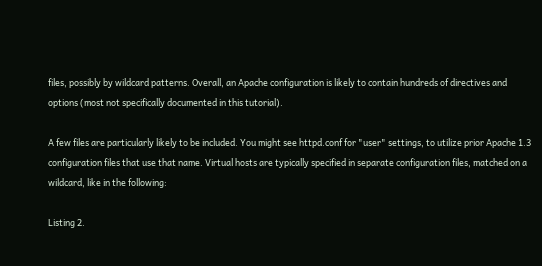files, possibly by wildcard patterns. Overall, an Apache configuration is likely to contain hundreds of directives and options (most not specifically documented in this tutorial).

A few files are particularly likely to be included. You might see httpd.conf for "user" settings, to utilize prior Apache 1.3 configuration files that use that name. Virtual hosts are typically specified in separate configuration files, matched on a wildcard, like in the following:

Listing 2.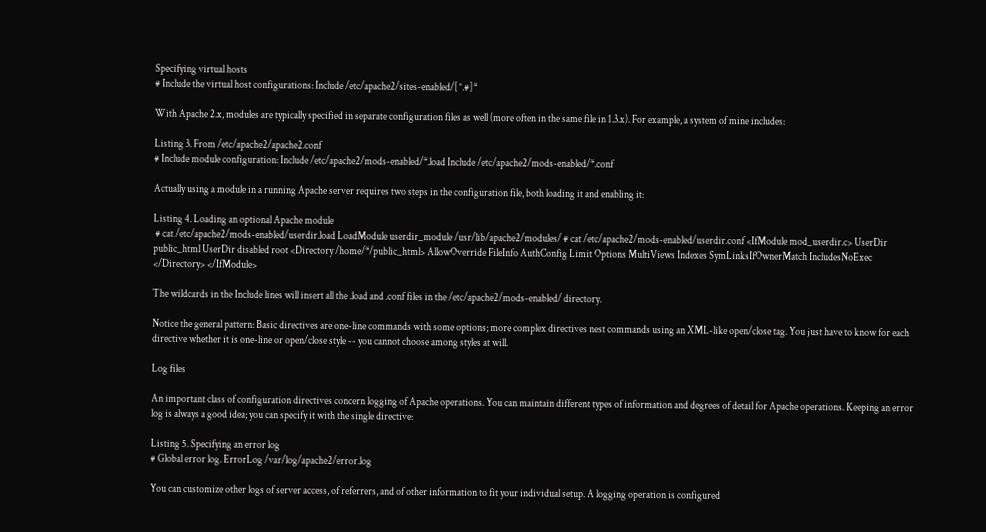Specifying virtual hosts
# Include the virtual host configurations: Include /etc/apache2/sites-enabled/[^.#]*

With Apache 2.x, modules are typically specified in separate configuration files as well (more often in the same file in 1.3.x). For example, a system of mine includes:

Listing 3. From /etc/apache2/apache2.conf
# Include module configuration: Include /etc/apache2/mods-enabled/*.load Include /etc/apache2/mods-enabled/*.conf

Actually using a module in a running Apache server requires two steps in the configuration file, both loading it and enabling it:

Listing 4. Loading an optional Apache module
 # cat /etc/apache2/mods-enabled/userdir.load LoadModule userdir_module /usr/lib/apache2/modules/ # cat /etc/apache2/mods-enabled/userdir.conf <IfModule mod_userdir.c> UserDir public_html UserDir disabled root <Directory /home/*/public_html> AllowOverride FileInfo AuthConfig Limit Options MultiViews Indexes SymLinksIfOwnerMatch IncludesNoExec </Directory> </IfModule>

The wildcards in the Include lines will insert all the .load and .conf files in the /etc/apache2/mods-enabled/ directory.

Notice the general pattern: Basic directives are one-line commands with some options; more complex directives nest commands using an XML-like open/close tag. You just have to know for each directive whether it is one-line or open/close style -- you cannot choose among styles at will.

Log files

An important class of configuration directives concern logging of Apache operations. You can maintain different types of information and degrees of detail for Apache operations. Keeping an error log is always a good idea; you can specify it with the single directive:

Listing 5. Specifying an error log
# Global error log. ErrorLog /var/log/apache2/error.log

You can customize other logs of server access, of referrers, and of other information to fit your individual setup. A logging operation is configured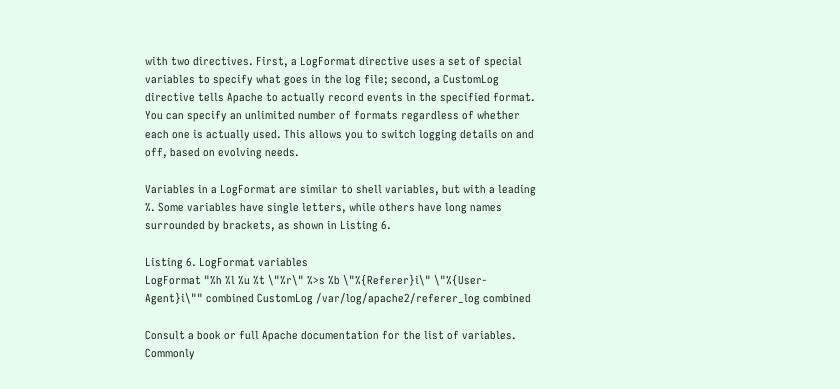with two directives. First, a LogFormat directive uses a set of special variables to specify what goes in the log file; second, a CustomLog directive tells Apache to actually record events in the specified format. You can specify an unlimited number of formats regardless of whether each one is actually used. This allows you to switch logging details on and off, based on evolving needs.

Variables in a LogFormat are similar to shell variables, but with a leading %. Some variables have single letters, while others have long names surrounded by brackets, as shown in Listing 6.

Listing 6. LogFormat variables
LogFormat "%h %l %u %t \"%r\" %>s %b \"%{Referer}i\" \"%{User-Agent}i\"" combined CustomLog /var/log/apache2/referer_log combined

Consult a book or full Apache documentation for the list of variables. Commonly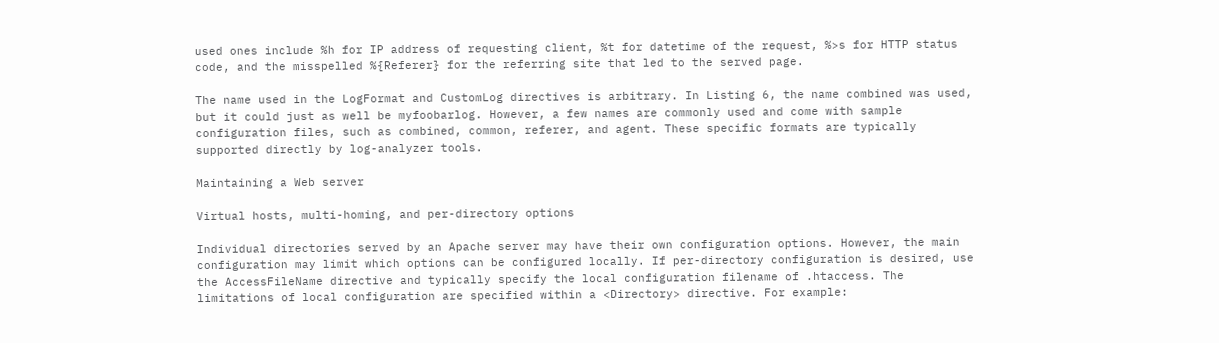used ones include %h for IP address of requesting client, %t for datetime of the request, %>s for HTTP status code, and the misspelled %{Referer} for the referring site that led to the served page.

The name used in the LogFormat and CustomLog directives is arbitrary. In Listing 6, the name combined was used, but it could just as well be myfoobarlog. However, a few names are commonly used and come with sample configuration files, such as combined, common, referer, and agent. These specific formats are typically supported directly by log-analyzer tools.

Maintaining a Web server

Virtual hosts, multi-homing, and per-directory options

Individual directories served by an Apache server may have their own configuration options. However, the main configuration may limit which options can be configured locally. If per-directory configuration is desired, use the AccessFileName directive and typically specify the local configuration filename of .htaccess. The limitations of local configuration are specified within a <Directory> directive. For example: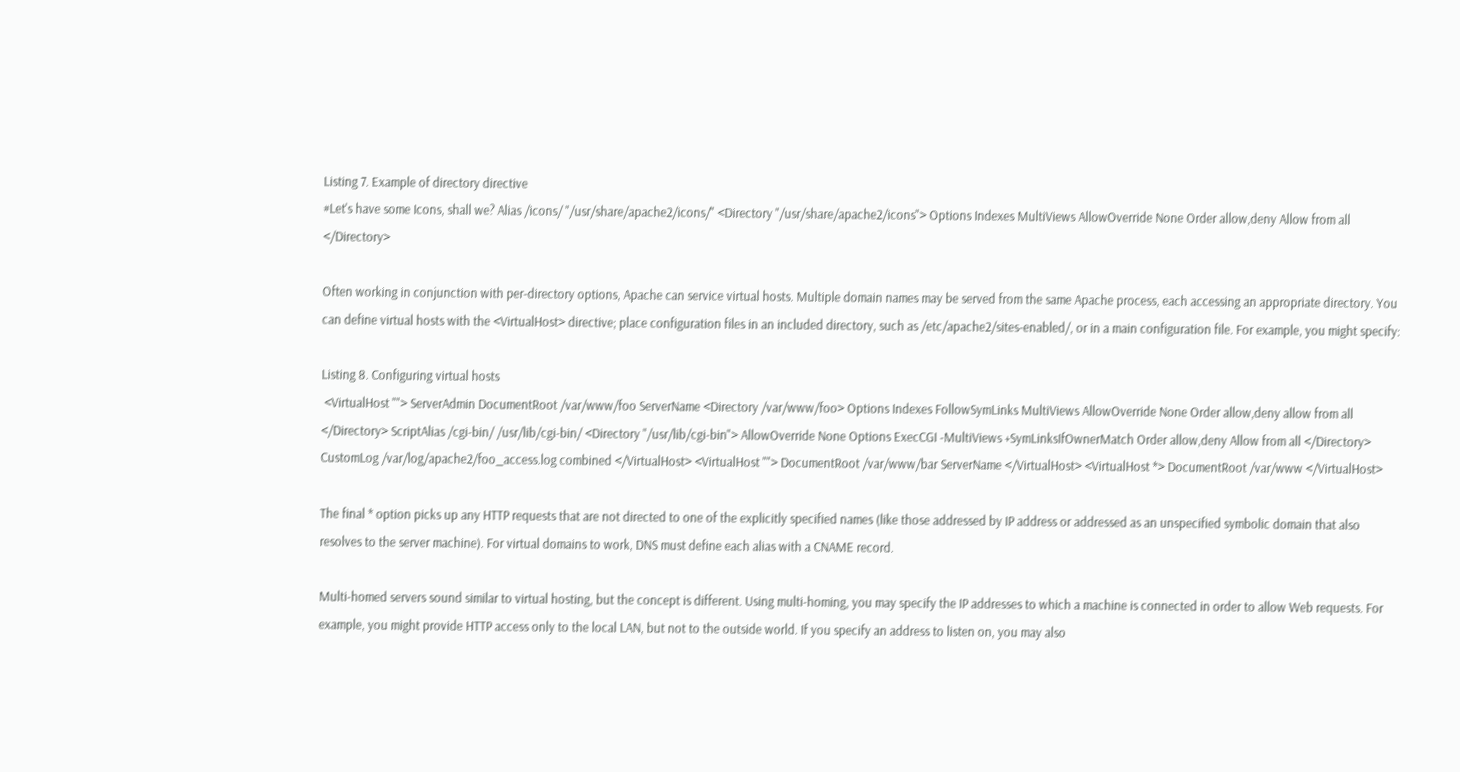Listing 7. Example of directory directive
#Let's have some Icons, shall we? Alias /icons/ "/usr/share/apache2/icons/" <Directory "/usr/share/apache2/icons"> Options Indexes MultiViews AllowOverride None Order allow,deny Allow from all </Directory>

Often working in conjunction with per-directory options, Apache can service virtual hosts. Multiple domain names may be served from the same Apache process, each accessing an appropriate directory. You can define virtual hosts with the <VirtualHost> directive; place configuration files in an included directory, such as /etc/apache2/sites-enabled/, or in a main configuration file. For example, you might specify:

Listing 8. Configuring virtual hosts
 <VirtualHost ""> ServerAdmin DocumentRoot /var/www/foo ServerName <Directory /var/www/foo> Options Indexes FollowSymLinks MultiViews AllowOverride None Order allow,deny allow from all </Directory> ScriptAlias /cgi-bin/ /usr/lib/cgi-bin/ <Directory "/usr/lib/cgi-bin"> AllowOverride None Options ExecCGI -MultiViews +SymLinksIfOwnerMatch Order allow,deny Allow from all </Directory> CustomLog /var/log/apache2/foo_access.log combined </VirtualHost> <VirtualHost ""> DocumentRoot /var/www/bar ServerName </VirtualHost> <VirtualHost *> DocumentRoot /var/www </VirtualHost>

The final * option picks up any HTTP requests that are not directed to one of the explicitly specified names (like those addressed by IP address or addressed as an unspecified symbolic domain that also resolves to the server machine). For virtual domains to work, DNS must define each alias with a CNAME record.

Multi-homed servers sound similar to virtual hosting, but the concept is different. Using multi-homing, you may specify the IP addresses to which a machine is connected in order to allow Web requests. For example, you might provide HTTP access only to the local LAN, but not to the outside world. If you specify an address to listen on, you may also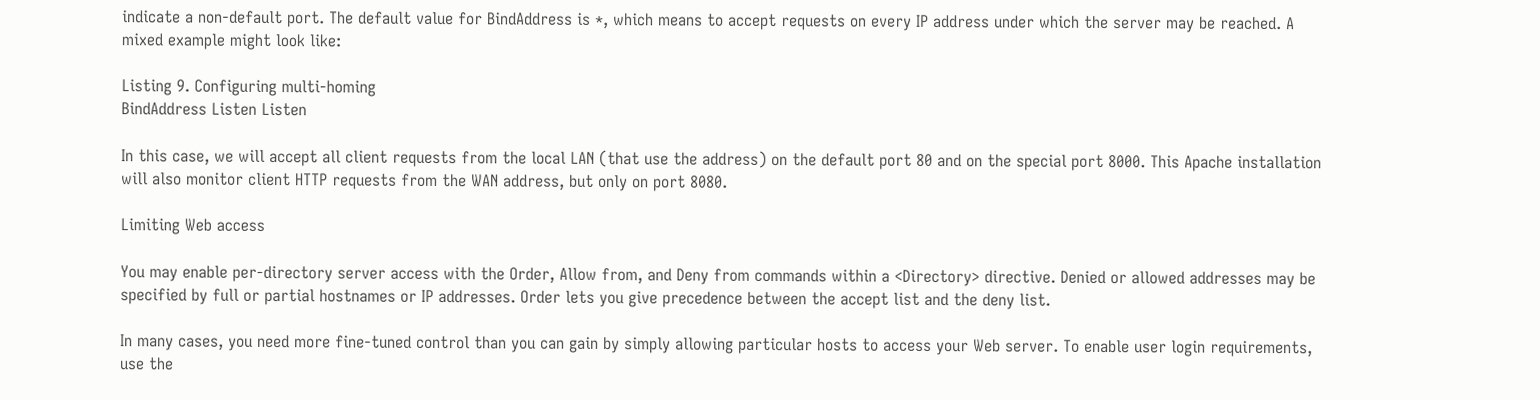indicate a non-default port. The default value for BindAddress is *, which means to accept requests on every IP address under which the server may be reached. A mixed example might look like:

Listing 9. Configuring multi-homing
BindAddress Listen Listen

In this case, we will accept all client requests from the local LAN (that use the address) on the default port 80 and on the special port 8000. This Apache installation will also monitor client HTTP requests from the WAN address, but only on port 8080.

Limiting Web access

You may enable per-directory server access with the Order, Allow from, and Deny from commands within a <Directory> directive. Denied or allowed addresses may be specified by full or partial hostnames or IP addresses. Order lets you give precedence between the accept list and the deny list.

In many cases, you need more fine-tuned control than you can gain by simply allowing particular hosts to access your Web server. To enable user login requirements, use the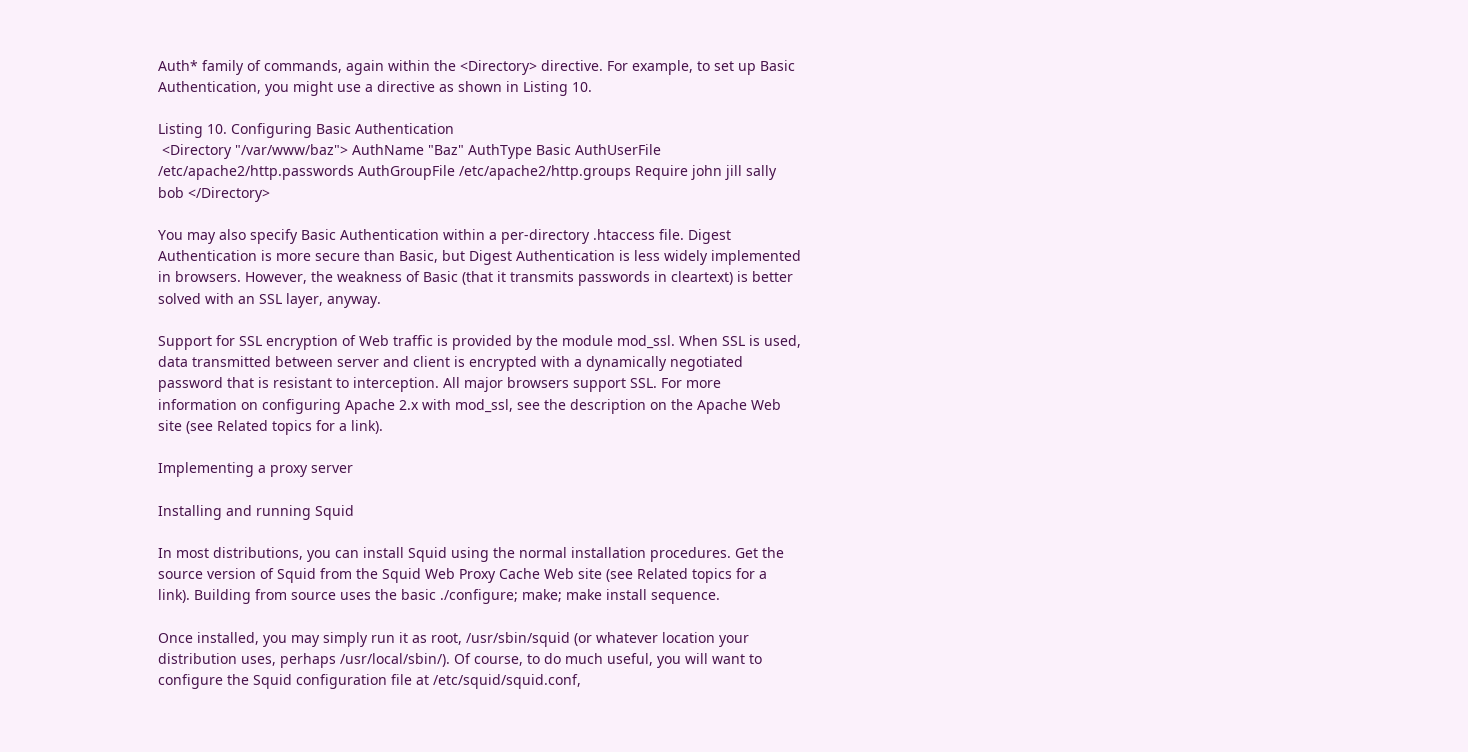Auth* family of commands, again within the <Directory> directive. For example, to set up Basic Authentication, you might use a directive as shown in Listing 10.

Listing 10. Configuring Basic Authentication
 <Directory "/var/www/baz"> AuthName "Baz" AuthType Basic AuthUserFile /etc/apache2/http.passwords AuthGroupFile /etc/apache2/http.groups Require john jill sally bob </Directory>

You may also specify Basic Authentication within a per-directory .htaccess file. Digest Authentication is more secure than Basic, but Digest Authentication is less widely implemented in browsers. However, the weakness of Basic (that it transmits passwords in cleartext) is better solved with an SSL layer, anyway.

Support for SSL encryption of Web traffic is provided by the module mod_ssl. When SSL is used, data transmitted between server and client is encrypted with a dynamically negotiated password that is resistant to interception. All major browsers support SSL. For more information on configuring Apache 2.x with mod_ssl, see the description on the Apache Web site (see Related topics for a link).

Implementing a proxy server

Installing and running Squid

In most distributions, you can install Squid using the normal installation procedures. Get the source version of Squid from the Squid Web Proxy Cache Web site (see Related topics for a link). Building from source uses the basic ./configure; make; make install sequence.

Once installed, you may simply run it as root, /usr/sbin/squid (or whatever location your distribution uses, perhaps /usr/local/sbin/). Of course, to do much useful, you will want to configure the Squid configuration file at /etc/squid/squid.conf,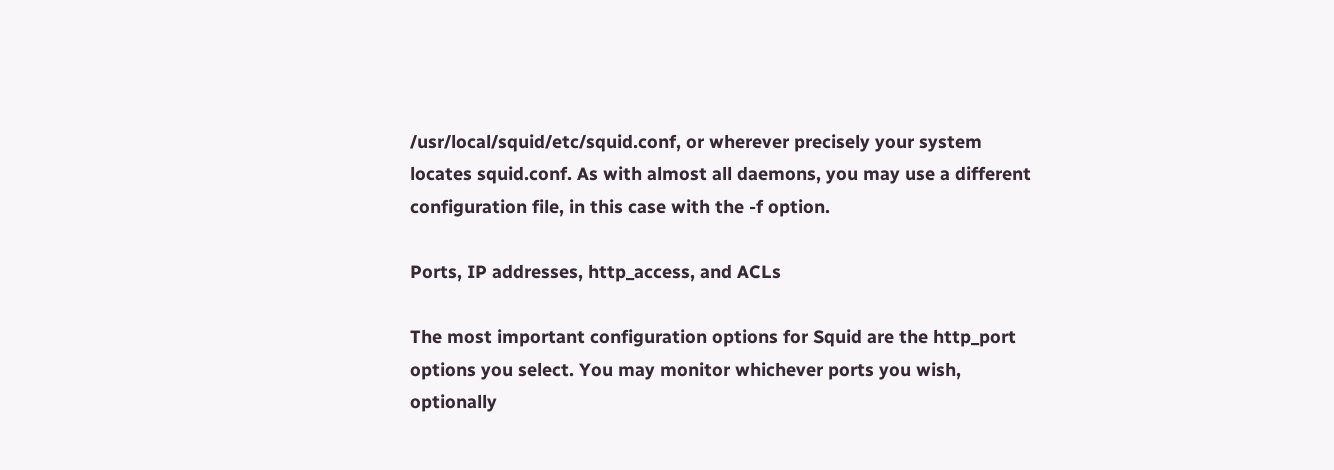/usr/local/squid/etc/squid.conf, or wherever precisely your system locates squid.conf. As with almost all daemons, you may use a different configuration file, in this case with the -f option.

Ports, IP addresses, http_access, and ACLs

The most important configuration options for Squid are the http_port options you select. You may monitor whichever ports you wish, optionally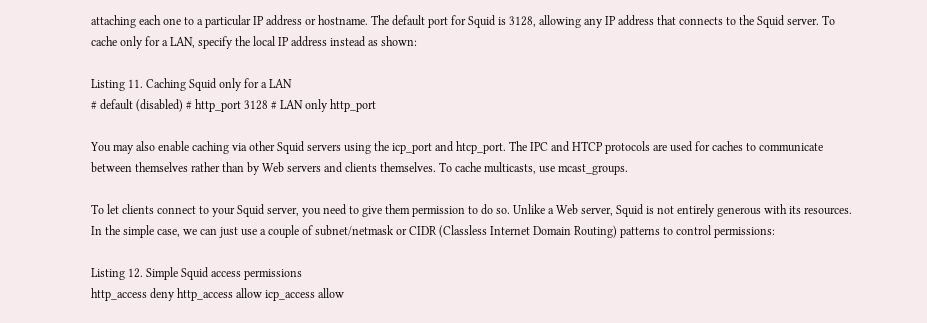attaching each one to a particular IP address or hostname. The default port for Squid is 3128, allowing any IP address that connects to the Squid server. To cache only for a LAN, specify the local IP address instead as shown:

Listing 11. Caching Squid only for a LAN
# default (disabled) # http_port 3128 # LAN only http_port

You may also enable caching via other Squid servers using the icp_port and htcp_port. The IPC and HTCP protocols are used for caches to communicate between themselves rather than by Web servers and clients themselves. To cache multicasts, use mcast_groups.

To let clients connect to your Squid server, you need to give them permission to do so. Unlike a Web server, Squid is not entirely generous with its resources. In the simple case, we can just use a couple of subnet/netmask or CIDR (Classless Internet Domain Routing) patterns to control permissions:

Listing 12. Simple Squid access permissions
http_access deny http_access allow icp_access allow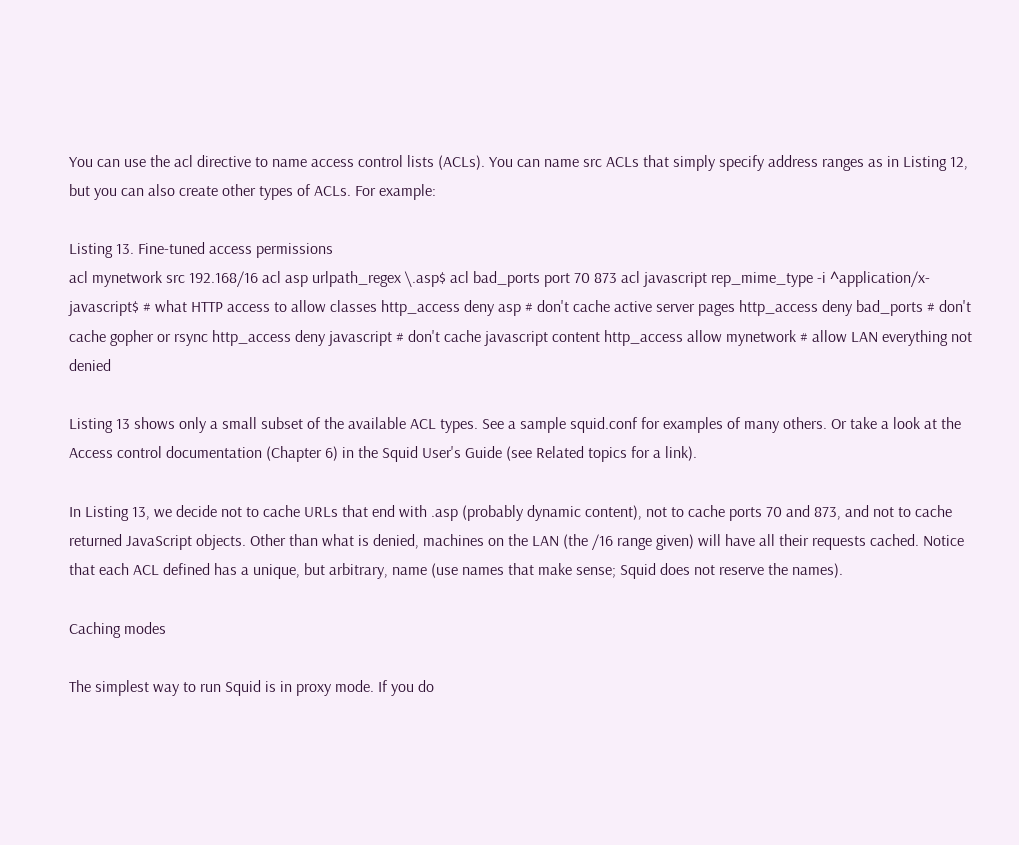You can use the acl directive to name access control lists (ACLs). You can name src ACLs that simply specify address ranges as in Listing 12, but you can also create other types of ACLs. For example:

Listing 13. Fine-tuned access permissions
acl mynetwork src 192.168/16 acl asp urlpath_regex \.asp$ acl bad_ports port 70 873 acl javascript rep_mime_type -i ^application/x-javascript$ # what HTTP access to allow classes http_access deny asp # don't cache active server pages http_access deny bad_ports # don't cache gopher or rsync http_access deny javascript # don't cache javascript content http_access allow mynetwork # allow LAN everything not denied

Listing 13 shows only a small subset of the available ACL types. See a sample squid.conf for examples of many others. Or take a look at the Access control documentation (Chapter 6) in the Squid User's Guide (see Related topics for a link).

In Listing 13, we decide not to cache URLs that end with .asp (probably dynamic content), not to cache ports 70 and 873, and not to cache returned JavaScript objects. Other than what is denied, machines on the LAN (the /16 range given) will have all their requests cached. Notice that each ACL defined has a unique, but arbitrary, name (use names that make sense; Squid does not reserve the names).

Caching modes

The simplest way to run Squid is in proxy mode. If you do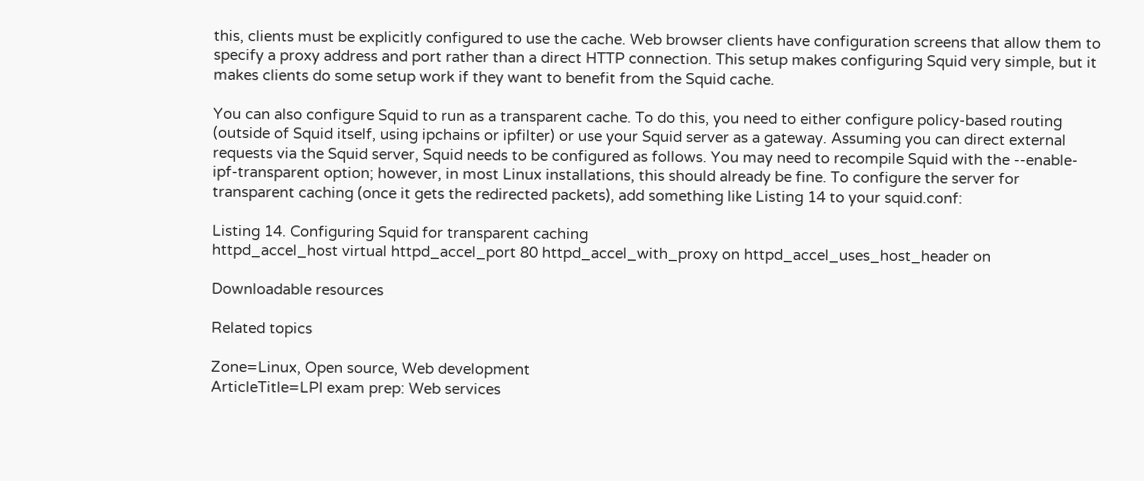this, clients must be explicitly configured to use the cache. Web browser clients have configuration screens that allow them to specify a proxy address and port rather than a direct HTTP connection. This setup makes configuring Squid very simple, but it makes clients do some setup work if they want to benefit from the Squid cache.

You can also configure Squid to run as a transparent cache. To do this, you need to either configure policy-based routing (outside of Squid itself, using ipchains or ipfilter) or use your Squid server as a gateway. Assuming you can direct external requests via the Squid server, Squid needs to be configured as follows. You may need to recompile Squid with the --enable-ipf-transparent option; however, in most Linux installations, this should already be fine. To configure the server for transparent caching (once it gets the redirected packets), add something like Listing 14 to your squid.conf:

Listing 14. Configuring Squid for transparent caching
httpd_accel_host virtual httpd_accel_port 80 httpd_accel_with_proxy on httpd_accel_uses_host_header on

Downloadable resources

Related topics

Zone=Linux, Open source, Web development
ArticleTitle=LPI exam prep: Web services